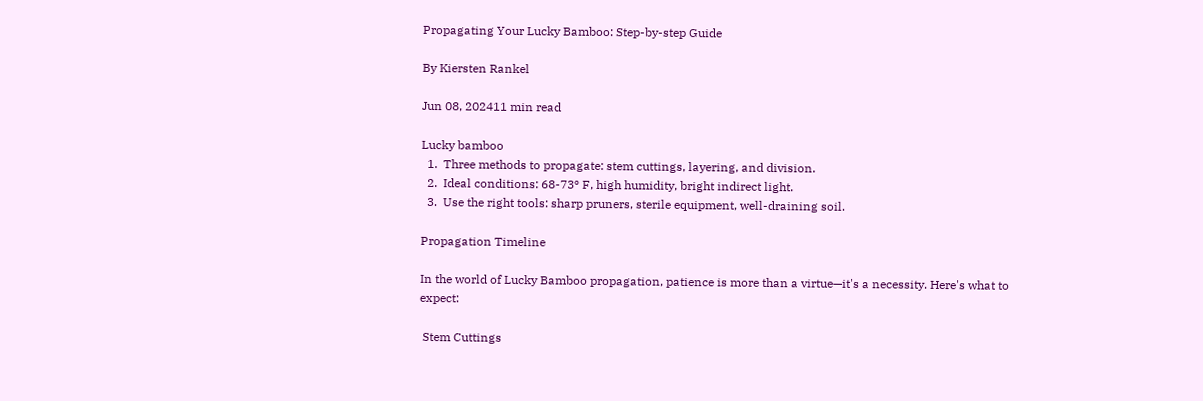Propagating Your Lucky Bamboo: Step-by-step Guide

By Kiersten Rankel

Jun 08, 202411 min read

Lucky bamboo
  1.  Three methods to propagate: stem cuttings, layering, and division.
  2.  Ideal conditions: 68-73º F, high humidity, bright indirect light.
  3.  Use the right tools: sharp pruners, sterile equipment, well-draining soil.

Propagation Timeline

In the world of Lucky Bamboo propagation, patience is more than a virtue—it's a necessity. Here's what to expect:

 Stem Cuttings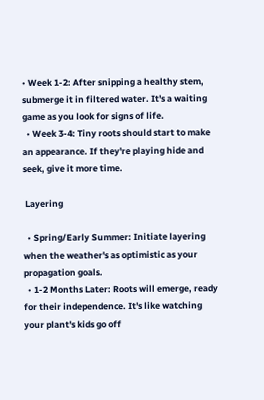• Week 1-2: After snipping a healthy stem, submerge it in filtered water. It's a waiting game as you look for signs of life.
  • Week 3-4: Tiny roots should start to make an appearance. If they're playing hide and seek, give it more time.

 Layering

  • Spring/Early Summer: Initiate layering when the weather's as optimistic as your propagation goals.
  • 1-2 Months Later: Roots will emerge, ready for their independence. It's like watching your plant's kids go off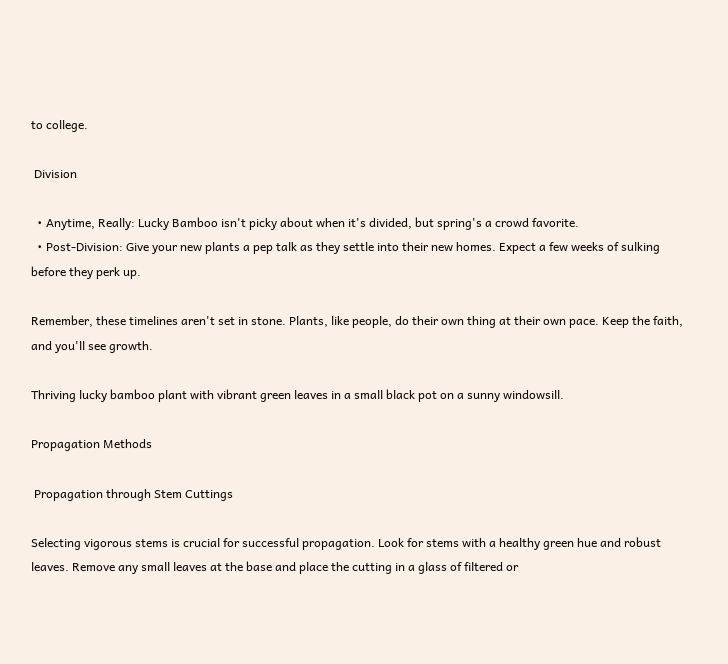to college.

 Division

  • Anytime, Really: Lucky Bamboo isn't picky about when it's divided, but spring's a crowd favorite.
  • Post-Division: Give your new plants a pep talk as they settle into their new homes. Expect a few weeks of sulking before they perk up.

Remember, these timelines aren't set in stone. Plants, like people, do their own thing at their own pace. Keep the faith, and you'll see growth.

Thriving lucky bamboo plant with vibrant green leaves in a small black pot on a sunny windowsill.

Propagation Methods

 Propagation through Stem Cuttings

Selecting vigorous stems is crucial for successful propagation. Look for stems with a healthy green hue and robust leaves. Remove any small leaves at the base and place the cutting in a glass of filtered or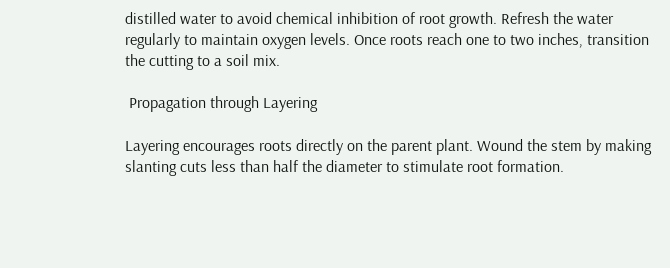distilled water to avoid chemical inhibition of root growth. Refresh the water regularly to maintain oxygen levels. Once roots reach one to two inches, transition the cutting to a soil mix.

 Propagation through Layering

Layering encourages roots directly on the parent plant. Wound the stem by making slanting cuts less than half the diameter to stimulate root formation.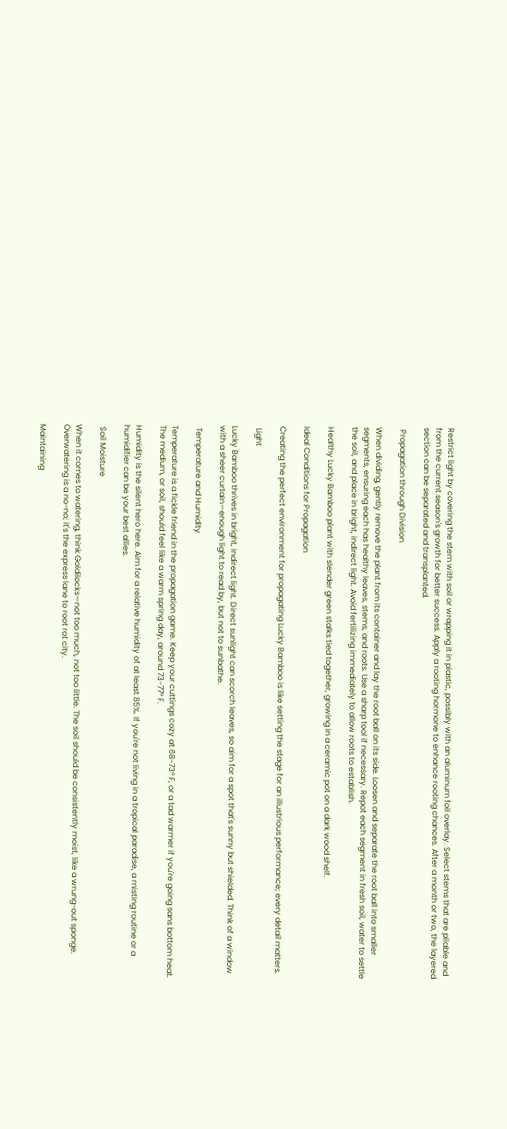Restrict light by covering the stem with soil or wrapping it in plastic, possibly with an aluminum foil overlay. Select stems that are pliable and from the current season's growth for better success. Apply a rooting hormone to enhance rooting chances. After a month or two, the layered section can be separated and transplanted.

 Propagation through Division

When dividing, gently remove the plant from its container and lay the root ball on its side. Loosen and separate the root ball into smaller segments, ensuring each has healthy leaves, stems, and roots. Use a sharp tool if necessary. Repot each segment in fresh soil, water to settle the soil, and place in bright, indirect light. Avoid fertilizing immediately to allow roots to establish.

Healthy Lucky Bamboo plant with slender green stalks tied together, growing in a ceramic pot on a dark wood shelf.

Ideal Conditions for Propagation

Creating the perfect environment for propagating Lucky Bamboo is like setting the stage for an illustrious performance; every detail matters.

 Light

Lucky Bamboo thrives in bright, indirect light. Direct sunlight can scorch leaves, so aim for a spot that's sunny but shielded. Think of a window with a sheer curtain—enough light to read by, but not to sunbathe.

 Temperature and Humidity

Temperature is a fickle friend in the propagation game. Keep your cuttings cozy at 68-73º F, or a tad warmer if you're going sans bottom heat. The medium, or soil, should feel like a warm spring day, around 73-77º F.

Humidity is the silent hero here. Aim for a relative humidity of at least 85%. If you're not living in a tropical paradise, a misting routine or a humidifier can be your best allies.

 Soil Moisture

When it comes to watering, think Goldilocks—not too much, not too little. The soil should be consistently moist, like a wrung-out sponge. Overwatering is a no-no; it's the express lane to root rot city.

Maintaining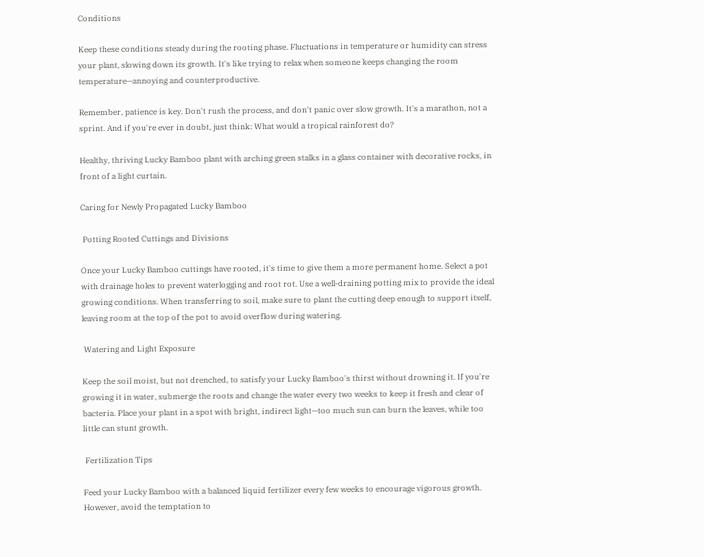Conditions

Keep these conditions steady during the rooting phase. Fluctuations in temperature or humidity can stress your plant, slowing down its growth. It's like trying to relax when someone keeps changing the room temperature—annoying and counterproductive.

Remember, patience is key. Don't rush the process, and don't panic over slow growth. It's a marathon, not a sprint. And if you're ever in doubt, just think: What would a tropical rainforest do?

Healthy, thriving Lucky Bamboo plant with arching green stalks in a glass container with decorative rocks, in front of a light curtain.

Caring for Newly Propagated Lucky Bamboo

 Potting Rooted Cuttings and Divisions

Once your Lucky Bamboo cuttings have rooted, it's time to give them a more permanent home. Select a pot with drainage holes to prevent waterlogging and root rot. Use a well-draining potting mix to provide the ideal growing conditions. When transferring to soil, make sure to plant the cutting deep enough to support itself, leaving room at the top of the pot to avoid overflow during watering.

 Watering and Light Exposure

Keep the soil moist, but not drenched, to satisfy your Lucky Bamboo's thirst without drowning it. If you're growing it in water, submerge the roots and change the water every two weeks to keep it fresh and clear of bacteria. Place your plant in a spot with bright, indirect light—too much sun can burn the leaves, while too little can stunt growth.

 Fertilization Tips

Feed your Lucky Bamboo with a balanced liquid fertilizer every few weeks to encourage vigorous growth. However, avoid the temptation to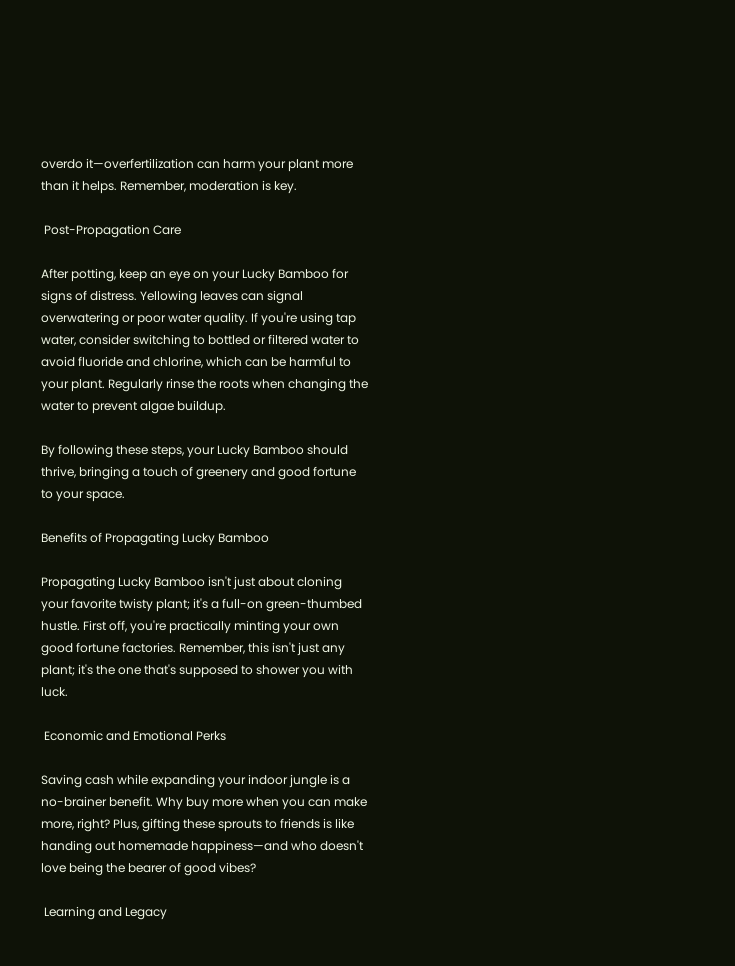overdo it—overfertilization can harm your plant more than it helps. Remember, moderation is key.

 Post-Propagation Care

After potting, keep an eye on your Lucky Bamboo for signs of distress. Yellowing leaves can signal overwatering or poor water quality. If you're using tap water, consider switching to bottled or filtered water to avoid fluoride and chlorine, which can be harmful to your plant. Regularly rinse the roots when changing the water to prevent algae buildup.

By following these steps, your Lucky Bamboo should thrive, bringing a touch of greenery and good fortune to your space.

Benefits of Propagating Lucky Bamboo

Propagating Lucky Bamboo isn't just about cloning your favorite twisty plant; it's a full-on green-thumbed hustle. First off, you're practically minting your own good fortune factories. Remember, this isn't just any plant; it's the one that's supposed to shower you with luck.

 Economic and Emotional Perks

Saving cash while expanding your indoor jungle is a no-brainer benefit. Why buy more when you can make more, right? Plus, gifting these sprouts to friends is like handing out homemade happiness—and who doesn't love being the bearer of good vibes?

 Learning and Legacy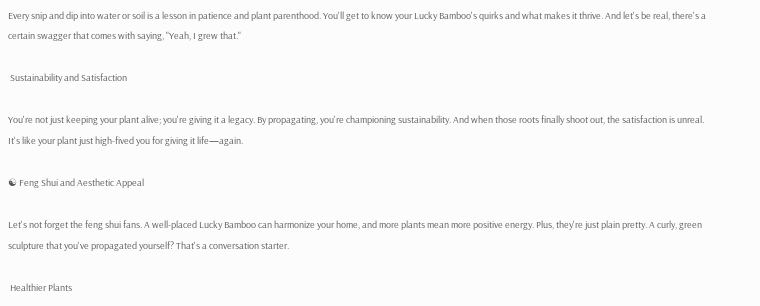Every snip and dip into water or soil is a lesson in patience and plant parenthood. You'll get to know your Lucky Bamboo's quirks and what makes it thrive. And let's be real, there's a certain swagger that comes with saying, "Yeah, I grew that."

 Sustainability and Satisfaction

You're not just keeping your plant alive; you're giving it a legacy. By propagating, you're championing sustainability. And when those roots finally shoot out, the satisfaction is unreal. It's like your plant just high-fived you for giving it life—again.

☯ Feng Shui and Aesthetic Appeal

Let's not forget the feng shui fans. A well-placed Lucky Bamboo can harmonize your home, and more plants mean more positive energy. Plus, they're just plain pretty. A curly, green sculpture that you've propagated yourself? That's a conversation starter.

 Healthier Plants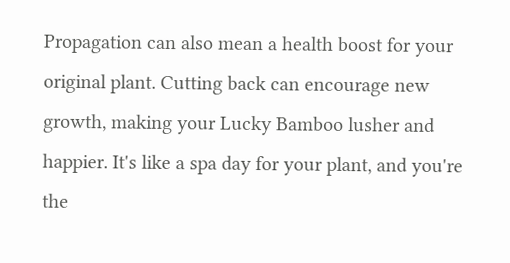Propagation can also mean a health boost for your original plant. Cutting back can encourage new growth, making your Lucky Bamboo lusher and happier. It's like a spa day for your plant, and you're the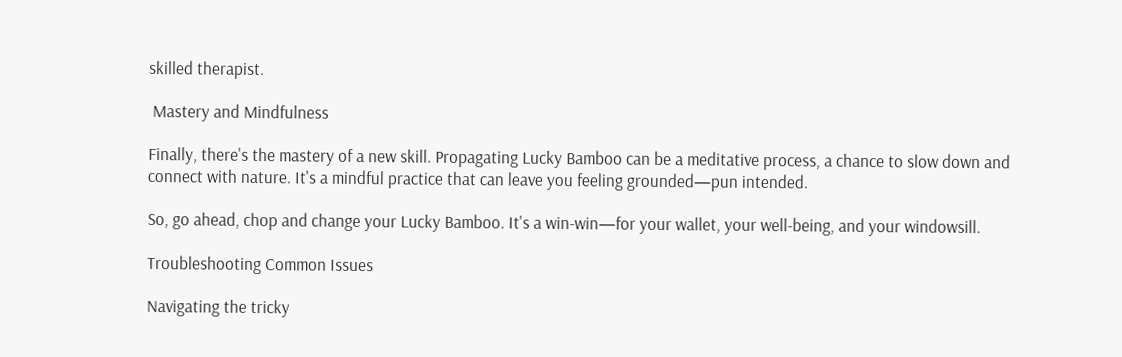skilled therapist.

 Mastery and Mindfulness

Finally, there's the mastery of a new skill. Propagating Lucky Bamboo can be a meditative process, a chance to slow down and connect with nature. It's a mindful practice that can leave you feeling grounded—pun intended.

So, go ahead, chop and change your Lucky Bamboo. It's a win-win—for your wallet, your well-being, and your windowsill.

Troubleshooting Common Issues

Navigating the tricky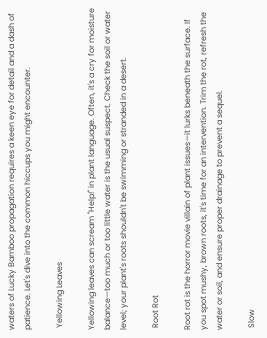waters of Lucky Bamboo propagation requires a keen eye for detail and a dash of patience. Let's dive into the common hiccups you might encounter.

 Yellowing Leaves

Yellowing leaves can scream "Help!" in plant language. Often, it's a cry for moisture balance—too much or too little water is the usual suspect. Check the soil or water level; your plant's roots shouldn't be swimming or stranded in a desert.

 Root Rot

Root rot is the horror movie villain of plant issues—it lurks beneath the surface. If you spot mushy, brown roots, it's time for an intervention. Trim the rot, refresh the water or soil, and ensure proper drainage to prevent a sequel.

 Slow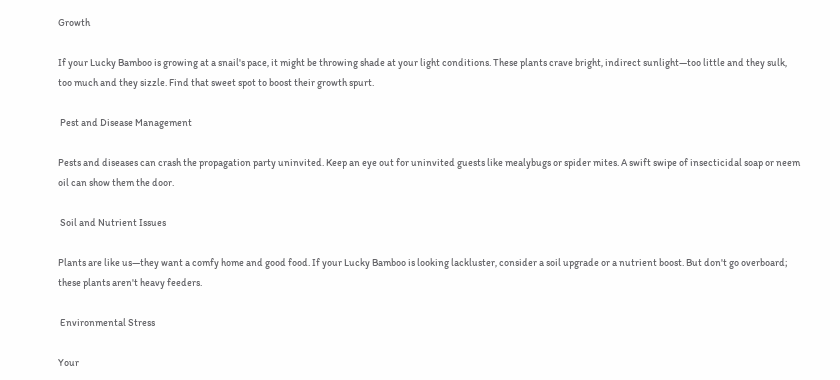Growth

If your Lucky Bamboo is growing at a snail's pace, it might be throwing shade at your light conditions. These plants crave bright, indirect sunlight—too little and they sulk, too much and they sizzle. Find that sweet spot to boost their growth spurt.

 Pest and Disease Management

Pests and diseases can crash the propagation party uninvited. Keep an eye out for uninvited guests like mealybugs or spider mites. A swift swipe of insecticidal soap or neem oil can show them the door.

 Soil and Nutrient Issues

Plants are like us—they want a comfy home and good food. If your Lucky Bamboo is looking lackluster, consider a soil upgrade or a nutrient boost. But don't go overboard; these plants aren't heavy feeders.

 Environmental Stress

Your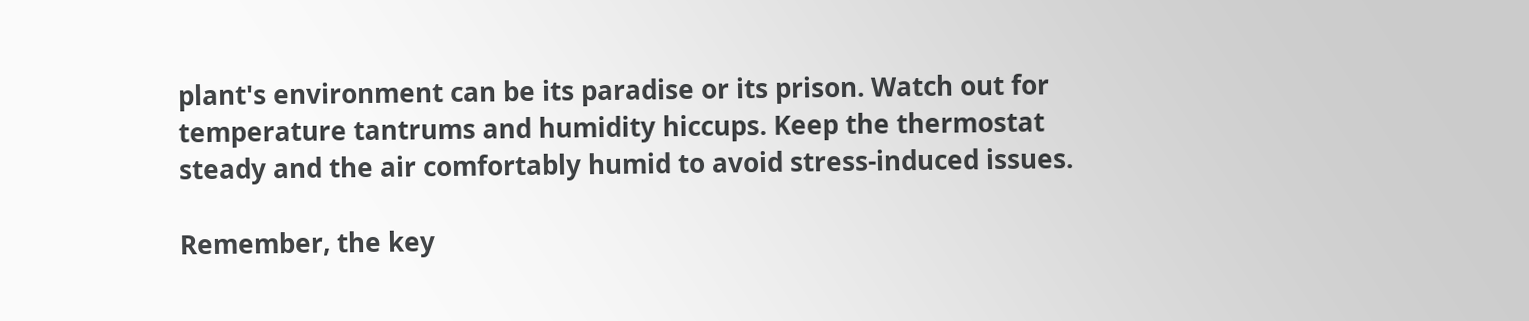plant's environment can be its paradise or its prison. Watch out for temperature tantrums and humidity hiccups. Keep the thermostat steady and the air comfortably humid to avoid stress-induced issues.

Remember, the key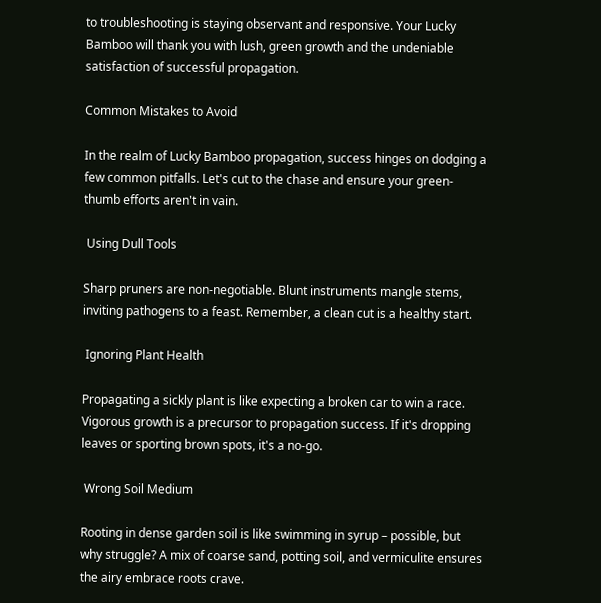to troubleshooting is staying observant and responsive. Your Lucky Bamboo will thank you with lush, green growth and the undeniable satisfaction of successful propagation.

Common Mistakes to Avoid

In the realm of Lucky Bamboo propagation, success hinges on dodging a few common pitfalls. Let's cut to the chase and ensure your green-thumb efforts aren't in vain.

 Using Dull Tools

Sharp pruners are non-negotiable. Blunt instruments mangle stems, inviting pathogens to a feast. Remember, a clean cut is a healthy start.

 Ignoring Plant Health

Propagating a sickly plant is like expecting a broken car to win a race. Vigorous growth is a precursor to propagation success. If it's dropping leaves or sporting brown spots, it's a no-go.

 Wrong Soil Medium

Rooting in dense garden soil is like swimming in syrup – possible, but why struggle? A mix of coarse sand, potting soil, and vermiculite ensures the airy embrace roots crave.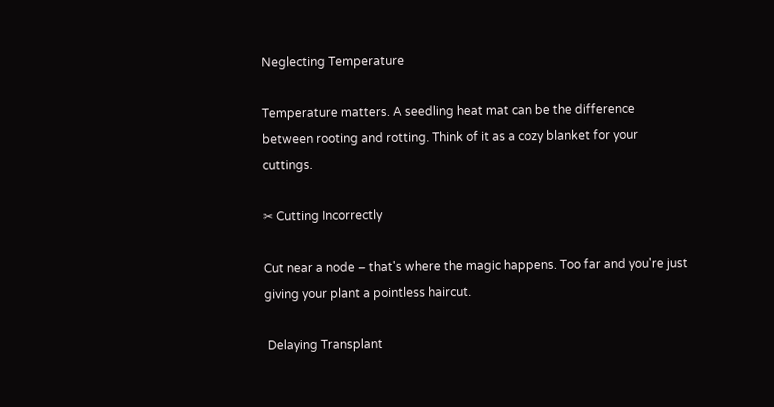Neglecting Temperature

Temperature matters. A seedling heat mat can be the difference between rooting and rotting. Think of it as a cozy blanket for your cuttings.

✂ Cutting Incorrectly

Cut near a node – that's where the magic happens. Too far and you're just giving your plant a pointless haircut.

 Delaying Transplant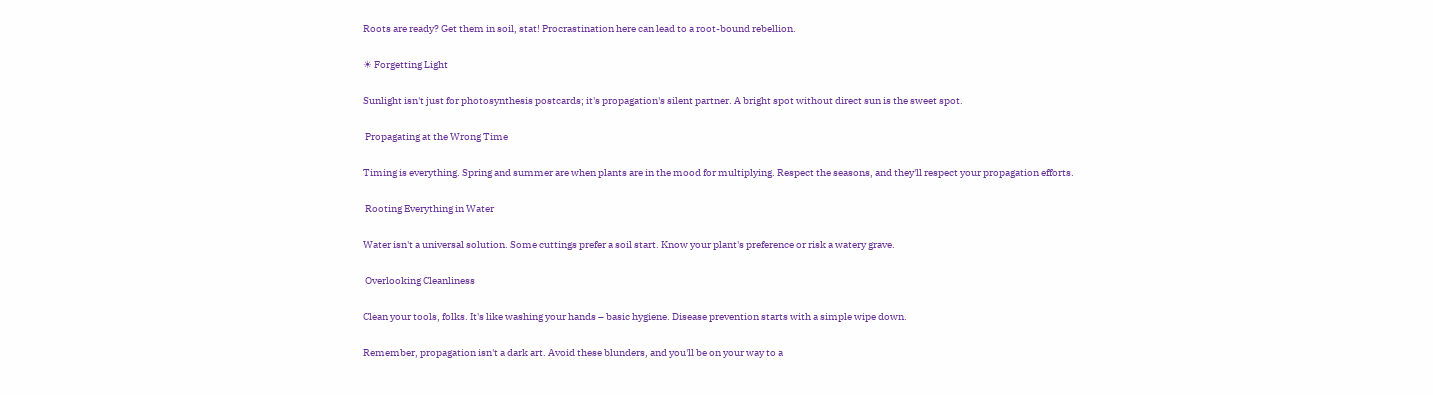Roots are ready? Get them in soil, stat! Procrastination here can lead to a root-bound rebellion.

☀ Forgetting Light

Sunlight isn't just for photosynthesis postcards; it's propagation's silent partner. A bright spot without direct sun is the sweet spot.

 Propagating at the Wrong Time

Timing is everything. Spring and summer are when plants are in the mood for multiplying. Respect the seasons, and they'll respect your propagation efforts.

 Rooting Everything in Water

Water isn't a universal solution. Some cuttings prefer a soil start. Know your plant's preference or risk a watery grave.

 Overlooking Cleanliness

Clean your tools, folks. It's like washing your hands – basic hygiene. Disease prevention starts with a simple wipe down.

Remember, propagation isn't a dark art. Avoid these blunders, and you'll be on your way to a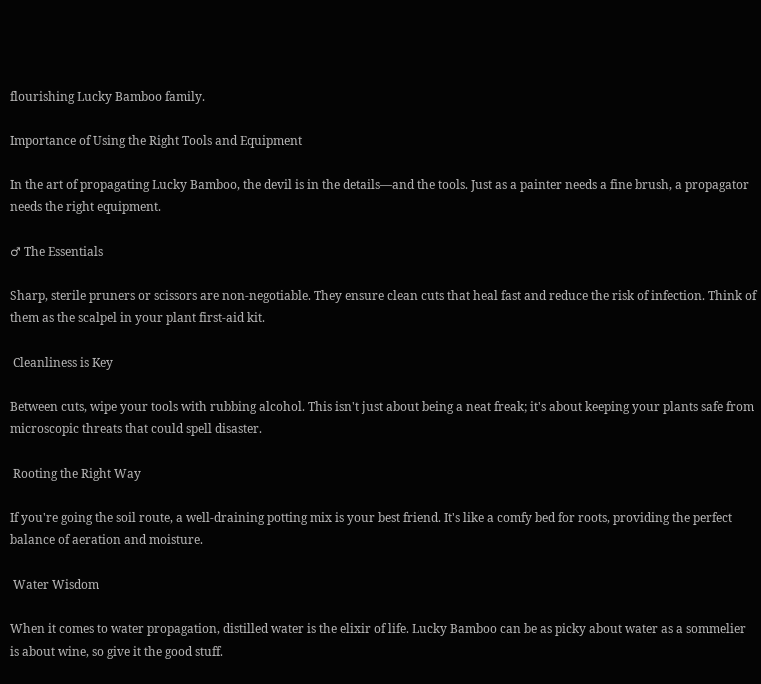flourishing Lucky Bamboo family.

Importance of Using the Right Tools and Equipment

In the art of propagating Lucky Bamboo, the devil is in the details—and the tools. Just as a painter needs a fine brush, a propagator needs the right equipment.

♂ The Essentials

Sharp, sterile pruners or scissors are non-negotiable. They ensure clean cuts that heal fast and reduce the risk of infection. Think of them as the scalpel in your plant first-aid kit.

 Cleanliness is Key

Between cuts, wipe your tools with rubbing alcohol. This isn't just about being a neat freak; it's about keeping your plants safe from microscopic threats that could spell disaster.

 Rooting the Right Way

If you're going the soil route, a well-draining potting mix is your best friend. It's like a comfy bed for roots, providing the perfect balance of aeration and moisture.

 Water Wisdom

When it comes to water propagation, distilled water is the elixir of life. Lucky Bamboo can be as picky about water as a sommelier is about wine, so give it the good stuff.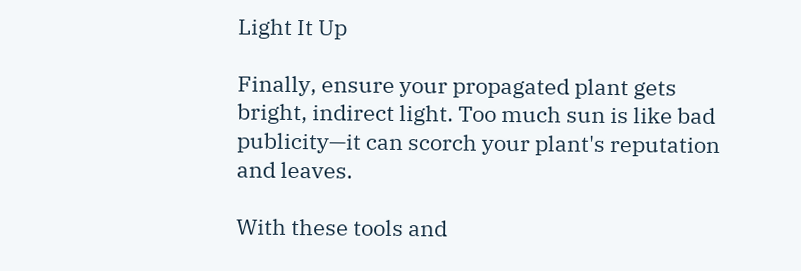Light It Up

Finally, ensure your propagated plant gets bright, indirect light. Too much sun is like bad publicity—it can scorch your plant's reputation and leaves.

With these tools and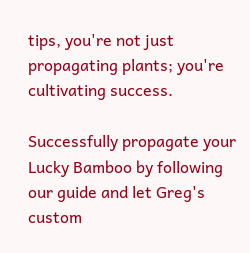tips, you're not just propagating plants; you're cultivating success.

Successfully propagate your Lucky Bamboo by following our guide and let Greg's custom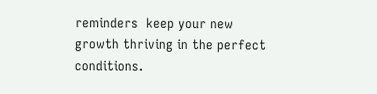reminders  keep your new growth thriving in the perfect conditions.